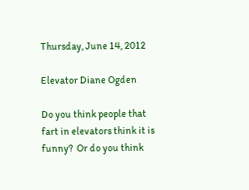Thursday, June 14, 2012

Elevator Diane Ogden

Do you think people that fart in elevators think it is funny?  Or do you think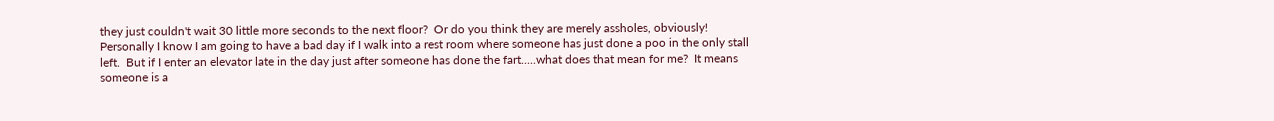they just couldn't wait 30 little more seconds to the next floor?  Or do you think they are merely assholes, obviously!  Personally I know I am going to have a bad day if I walk into a rest room where someone has just done a poo in the only stall left.  But if I enter an elevator late in the day just after someone has done the fart.....what does that mean for me?  It means someone is a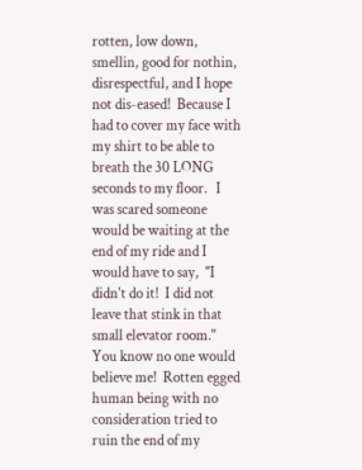rotten, low down, smellin, good for nothin, disrespectful, and I hope not dis-eased!  Because I had to cover my face with my shirt to be able to breath the 30 LONG seconds to my floor.   I was scared someone would be waiting at the end of my ride and I would have to say,  "I didn't do it!  I did not leave that stink in that small elevator room." You know no one would believe me!  Rotten egged human being with no consideration tried to ruin the end of my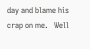day and blame his crap on me.   Well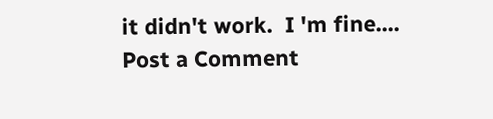it didn't work.  I 'm fine....
Post a Comment